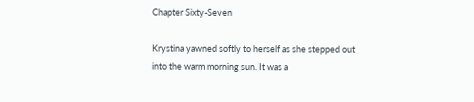Chapter Sixty-Seven

Krystina yawned softly to herself as she stepped out into the warm morning sun. It was a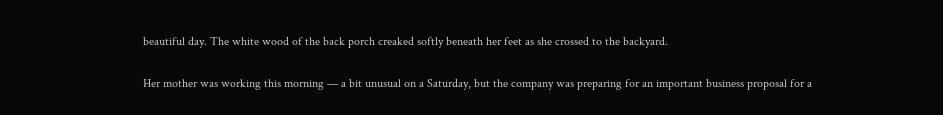beautiful day. The white wood of the back porch creaked softly beneath her feet as she crossed to the backyard.

Her mother was working this morning — a bit unusual on a Saturday, but the company was preparing for an important business proposal for a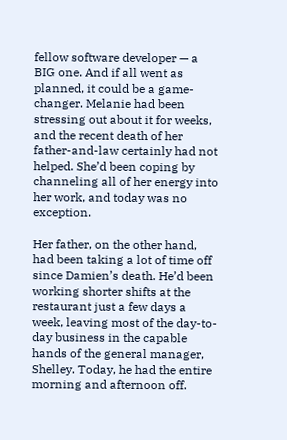fellow software developer — a BIG one. And if all went as planned, it could be a game-changer. Melanie had been stressing out about it for weeks, and the recent death of her father-and-law certainly had not helped. She’d been coping by channeling all of her energy into her work, and today was no exception.

Her father, on the other hand, had been taking a lot of time off since Damien’s death. He’d been working shorter shifts at the restaurant just a few days a week, leaving most of the day-to-day business in the capable hands of the general manager, Shelley. Today, he had the entire morning and afternoon off.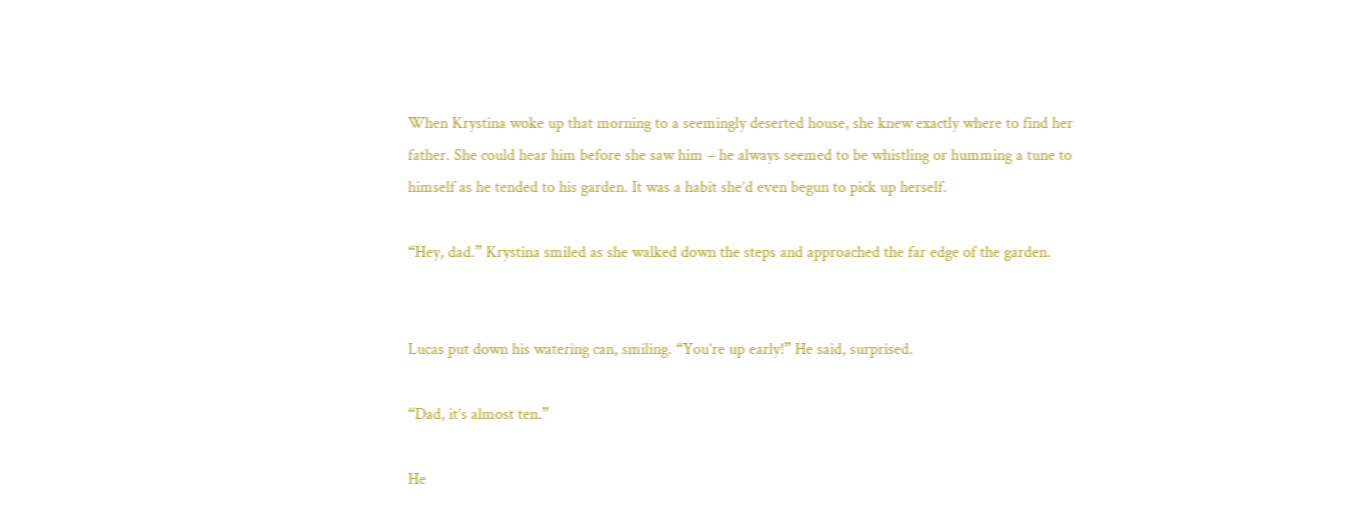When Krystina woke up that morning to a seemingly deserted house, she knew exactly where to find her father. She could hear him before she saw him – he always seemed to be whistling or humming a tune to himself as he tended to his garden. It was a habit she’d even begun to pick up herself.

“Hey, dad.” Krystina smiled as she walked down the steps and approached the far edge of the garden.


Lucas put down his watering can, smiling. “You’re up early!” He said, surprised.

“Dad, it’s almost ten.”

He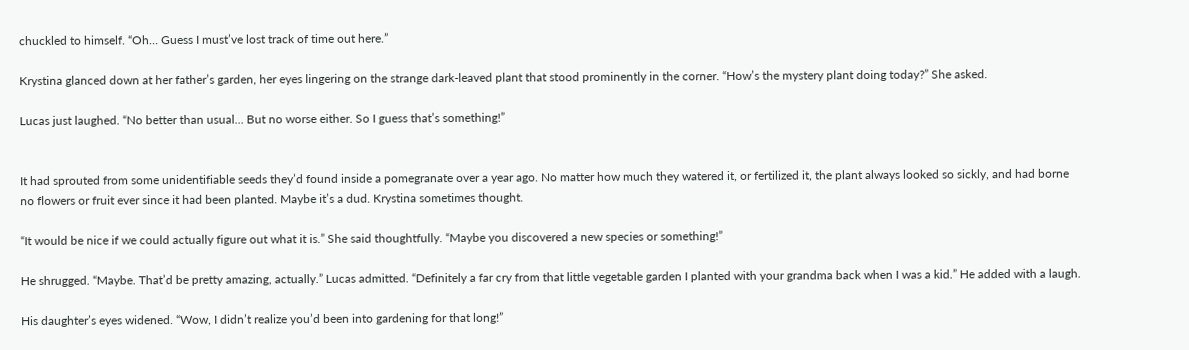chuckled to himself. “Oh… Guess I must’ve lost track of time out here.”

Krystina glanced down at her father’s garden, her eyes lingering on the strange dark-leaved plant that stood prominently in the corner. “How’s the mystery plant doing today?” She asked.

Lucas just laughed. “No better than usual… But no worse either. So I guess that’s something!”


It had sprouted from some unidentifiable seeds they’d found inside a pomegranate over a year ago. No matter how much they watered it, or fertilized it, the plant always looked so sickly, and had borne no flowers or fruit ever since it had been planted. Maybe it’s a dud. Krystina sometimes thought.

“It would be nice if we could actually figure out what it is.” She said thoughtfully. “Maybe you discovered a new species or something!”

He shrugged. “Maybe. That’d be pretty amazing, actually.” Lucas admitted. “Definitely a far cry from that little vegetable garden I planted with your grandma back when I was a kid.” He added with a laugh.

His daughter’s eyes widened. “Wow, I didn’t realize you’d been into gardening for that long!”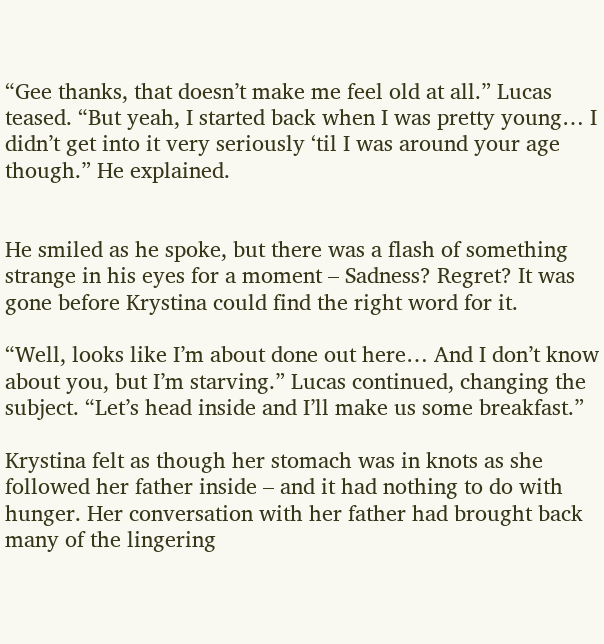“Gee thanks, that doesn’t make me feel old at all.” Lucas teased. “But yeah, I started back when I was pretty young… I didn’t get into it very seriously ‘til I was around your age though.” He explained.


He smiled as he spoke, but there was a flash of something strange in his eyes for a moment – Sadness? Regret? It was gone before Krystina could find the right word for it.

“Well, looks like I’m about done out here… And I don’t know about you, but I’m starving.” Lucas continued, changing the subject. “Let’s head inside and I’ll make us some breakfast.”

Krystina felt as though her stomach was in knots as she followed her father inside – and it had nothing to do with hunger. Her conversation with her father had brought back many of the lingering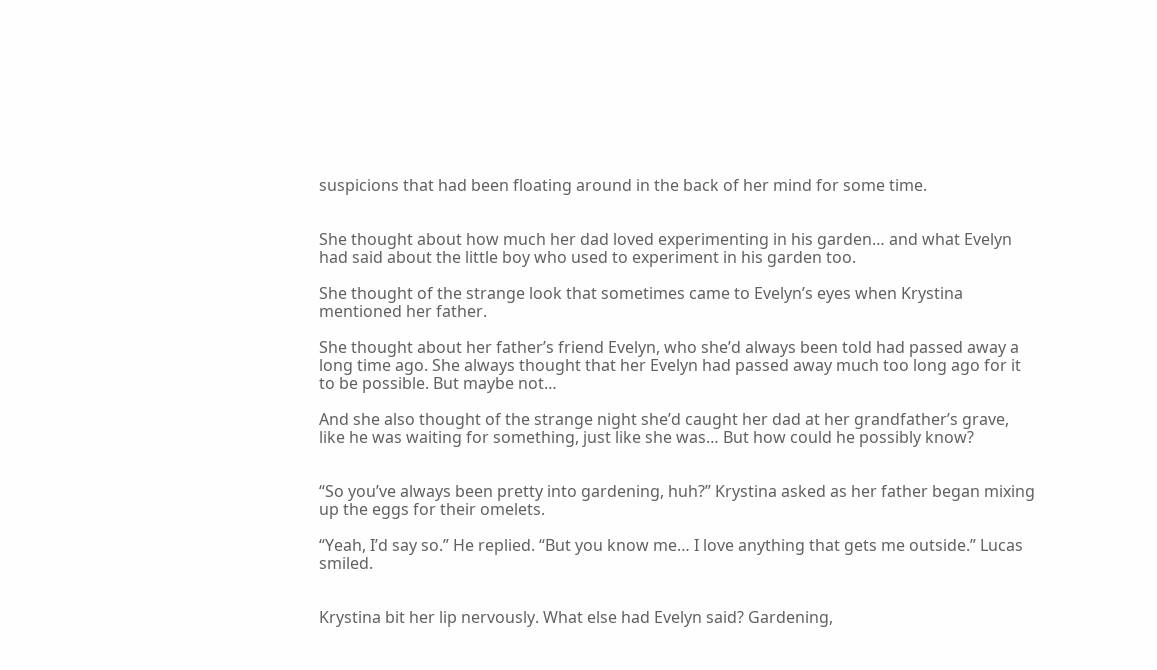suspicions that had been floating around in the back of her mind for some time.


She thought about how much her dad loved experimenting in his garden… and what Evelyn had said about the little boy who used to experiment in his garden too.

She thought of the strange look that sometimes came to Evelyn’s eyes when Krystina mentioned her father.

She thought about her father’s friend Evelyn, who she’d always been told had passed away a long time ago. She always thought that her Evelyn had passed away much too long ago for it to be possible. But maybe not…

And she also thought of the strange night she’d caught her dad at her grandfather’s grave, like he was waiting for something, just like she was… But how could he possibly know?


“So you’ve always been pretty into gardening, huh?” Krystina asked as her father began mixing up the eggs for their omelets.

“Yeah, I’d say so.” He replied. “But you know me… I love anything that gets me outside.” Lucas smiled.


Krystina bit her lip nervously. What else had Evelyn said? Gardening,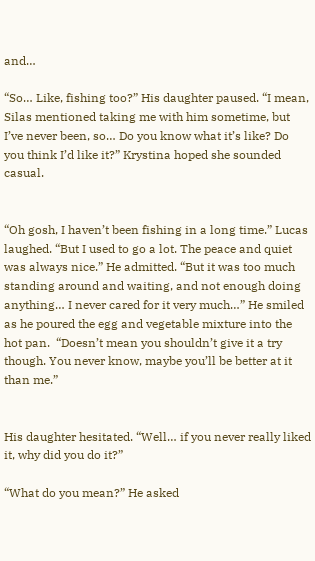and…

“So… Like, fishing too?” His daughter paused. “I mean, Silas mentioned taking me with him sometime, but I’ve never been, so… Do you know what it’s like? Do you think I’d like it?” Krystina hoped she sounded casual.


“Oh gosh, I haven’t been fishing in a long time.” Lucas laughed. “But I used to go a lot. The peace and quiet was always nice.” He admitted. “But it was too much standing around and waiting, and not enough doing anything… I never cared for it very much…” He smiled as he poured the egg and vegetable mixture into the hot pan.  “Doesn’t mean you shouldn’t give it a try though. You never know, maybe you’ll be better at it than me.”


His daughter hesitated. “Well… if you never really liked it, why did you do it?”

“What do you mean?” He asked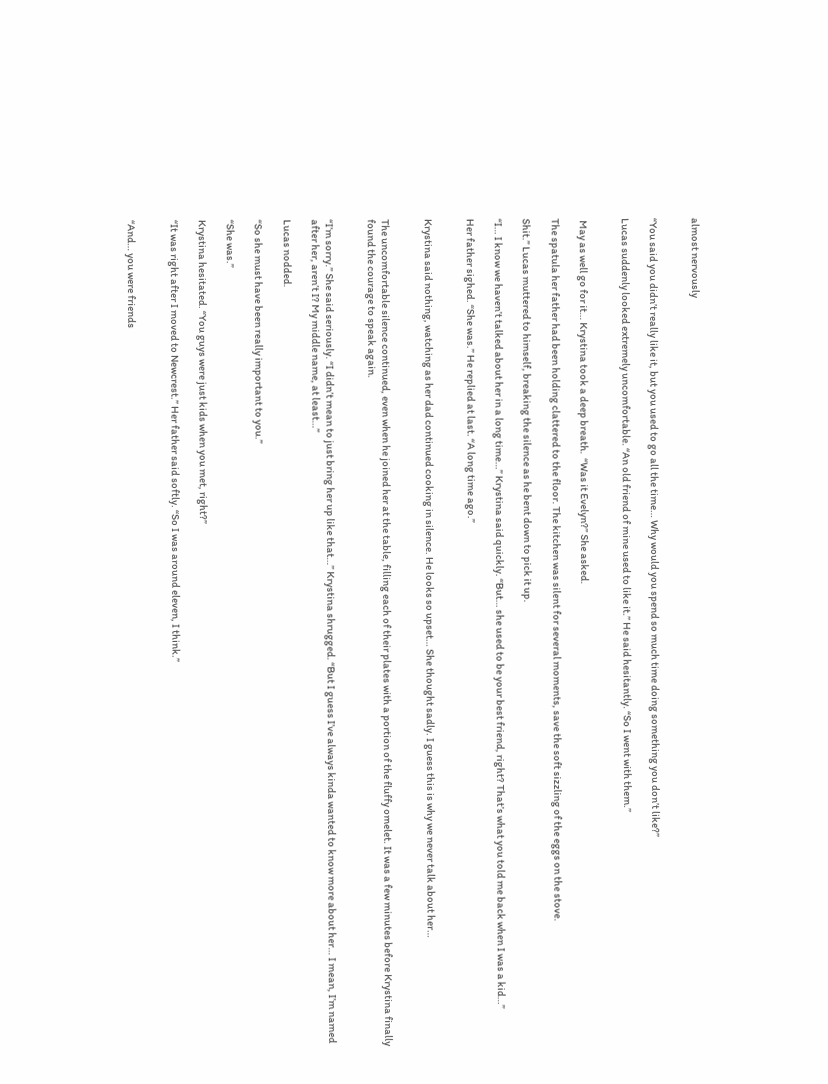almost nervously


“You said you didn’t really like it, but you used to go all the time… Why would you spend so much time doing something you don’t like?”

Lucas suddenly looked extremely uncomfortable. “An old friend of mine used to like it.” He said hesitantly. “So I went with them.”


 May as well go for it… Krystina took a deep breath.  “Was it Evelyn?” She asked.

The spatula her father had been holding clattered to the floor. The kitchen was silent for several moments, save the soft sizzling of the eggs on the stove.

Shit.” Lucas muttered to himself, breaking the silence as he bent down to pick it up.

“I… I know we haven’t talked about her in a long time…” Krystina said quickly. “But… she used to be your best friend, right? That’s what you told me back when I was a kid…”

Her father sighed. “She was.” He replied at last. “A long time ago.”


Krystina said nothing, watching as her dad continued cooking in silence. He looks so upset… She thought sadly. I guess this is why we never talk about her…


The uncomfortable silence continued, even when he joined her at the table, filling each of their plates with a portion of the fluffy omelet. It was a few minutes before Krystina finally found the courage to speak again.


“I’m sorry.” She said seriously. “I didn’t mean to just bring her up like that…” Krystina shrugged. “But I guess I’ve always kinda wanted to know more about her… I mean, I’m named after her, aren’t I? My middle name, at least…”

Lucas nodded.

“So she must have been really important to you.”

“She was.”

Krystina hesitated. “You guys were just kids when you met, right?”

“It was right after I moved to Newcrest.” Her father said softly. “So I was around eleven, I think.”


“And… you were friends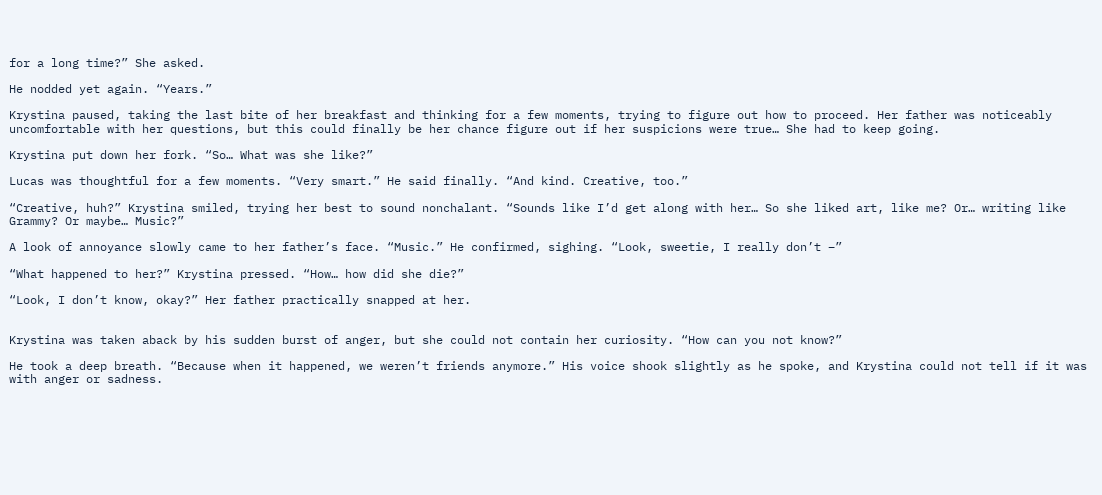for a long time?” She asked.

He nodded yet again. “Years.”

Krystina paused, taking the last bite of her breakfast and thinking for a few moments, trying to figure out how to proceed. Her father was noticeably uncomfortable with her questions, but this could finally be her chance figure out if her suspicions were true… She had to keep going.

Krystina put down her fork. “So… What was she like?”

Lucas was thoughtful for a few moments. “Very smart.” He said finally. “And kind. Creative, too.”

“Creative, huh?” Krystina smiled, trying her best to sound nonchalant. “Sounds like I’d get along with her… So she liked art, like me? Or… writing like Grammy? Or maybe… Music?”

A look of annoyance slowly came to her father’s face. “Music.” He confirmed, sighing. “Look, sweetie, I really don’t –”

“What happened to her?” Krystina pressed. “How… how did she die?”

“Look, I don’t know, okay?” Her father practically snapped at her.


Krystina was taken aback by his sudden burst of anger, but she could not contain her curiosity. “How can you not know?”

He took a deep breath. “Because when it happened, we weren’t friends anymore.” His voice shook slightly as he spoke, and Krystina could not tell if it was with anger or sadness.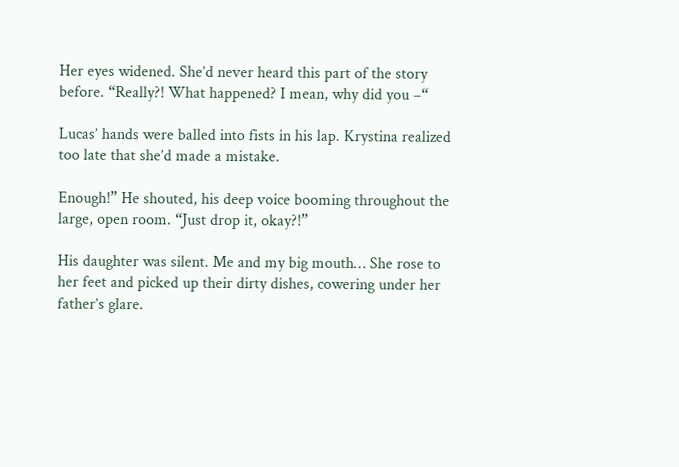Her eyes widened. She’d never heard this part of the story before. “Really?! What happened? I mean, why did you –“

Lucas’ hands were balled into fists in his lap. Krystina realized too late that she’d made a mistake.

Enough!” He shouted, his deep voice booming throughout the large, open room. “Just drop it, okay?!”

His daughter was silent. Me and my big mouth… She rose to her feet and picked up their dirty dishes, cowering under her father’s glare.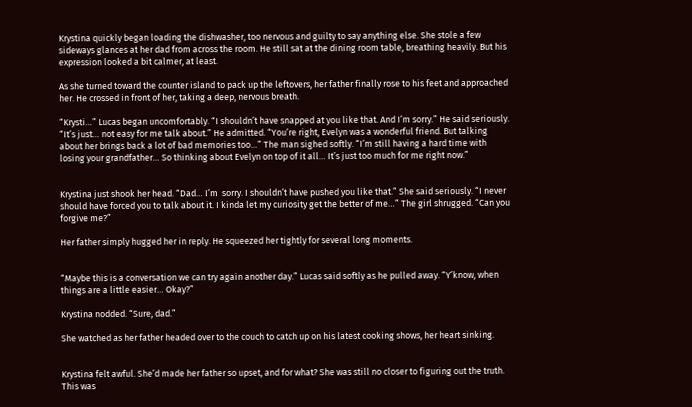Krystina quickly began loading the dishwasher, too nervous and guilty to say anything else. She stole a few sideways glances at her dad from across the room. He still sat at the dining room table, breathing heavily. But his expression looked a bit calmer, at least.

As she turned toward the counter island to pack up the leftovers, her father finally rose to his feet and approached her. He crossed in front of her, taking a deep, nervous breath.

“Krysti…” Lucas began uncomfortably. “I shouldn’t have snapped at you like that. And I’m sorry.” He said seriously. “It’s just… not easy for me talk about.” He admitted. “You’re right, Evelyn was a wonderful friend. But talking about her brings back a lot of bad memories too…” The man sighed softly. “I’m still having a hard time with losing your grandfather… So thinking about Evelyn on top of it all… It’s just too much for me right now.”


Krystina just shook her head. “Dad… I’m  sorry. I shouldn’t have pushed you like that.” She said seriously. “I never should have forced you to talk about it. I kinda let my curiosity get the better of me…” The girl shrugged. “Can you forgive me?”

Her father simply hugged her in reply. He squeezed her tightly for several long moments.


“Maybe this is a conversation we can try again another day.” Lucas said softly as he pulled away. “Y’know, when things are a little easier… Okay?”

Krystina nodded. “Sure, dad.”

She watched as her father headed over to the couch to catch up on his latest cooking shows, her heart sinking.


Krystina felt awful. She’d made her father so upset, and for what? She was still no closer to figuring out the truth. This was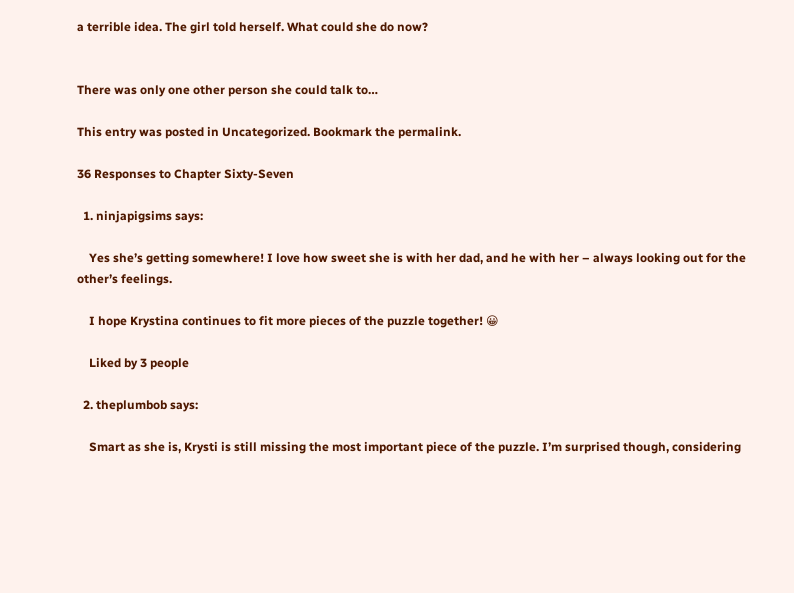a terrible idea. The girl told herself. What could she do now?


There was only one other person she could talk to…

This entry was posted in Uncategorized. Bookmark the permalink.

36 Responses to Chapter Sixty-Seven

  1. ninjapigsims says:

    Yes she’s getting somewhere! I love how sweet she is with her dad, and he with her – always looking out for the other’s feelings.

    I hope Krystina continues to fit more pieces of the puzzle together! 😀

    Liked by 3 people

  2. theplumbob says:

    Smart as she is, Krysti is still missing the most important piece of the puzzle. I’m surprised though, considering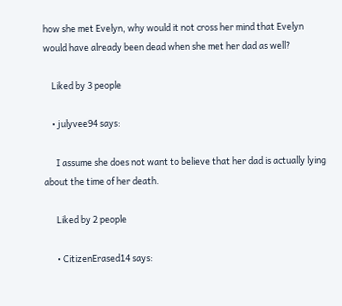how she met Evelyn, why would it not cross her mind that Evelyn would have already been dead when she met her dad as well?

    Liked by 3 people

    • julyvee94 says:

      I assume she does not want to believe that her dad is actually lying about the time of her death.

      Liked by 2 people

      • CitizenErased14 says: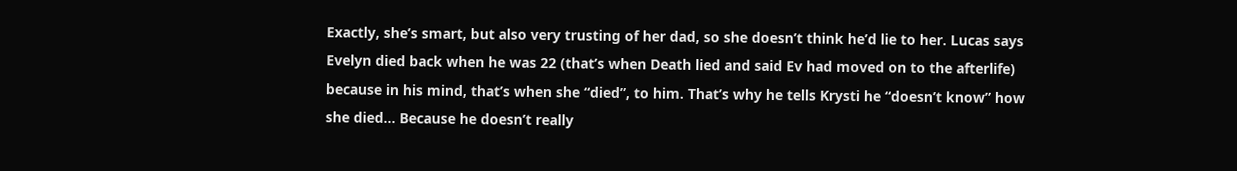Exactly, she’s smart, but also very trusting of her dad, so she doesn’t think he’d lie to her. Lucas says Evelyn died back when he was 22 (that’s when Death lied and said Ev had moved on to the afterlife) because in his mind, that’s when she “died”, to him. That’s why he tells Krysti he “doesn’t know” how she died… Because he doesn’t really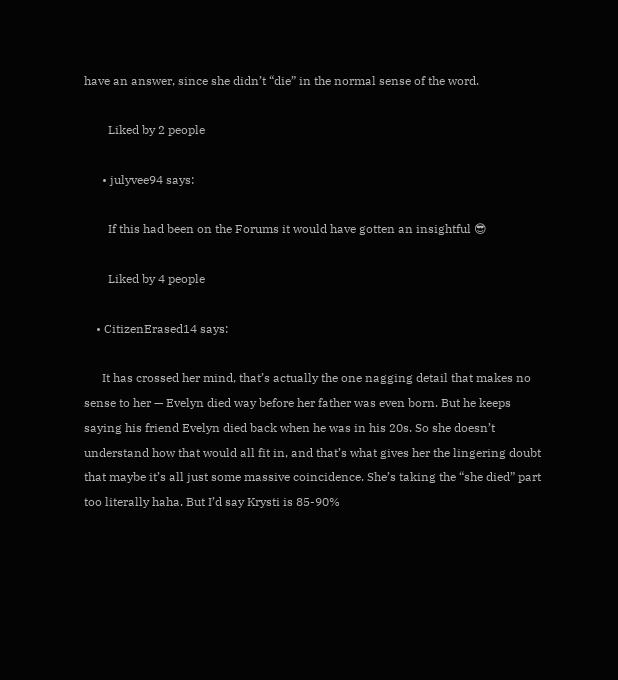have an answer, since she didn’t “die” in the normal sense of the word.

        Liked by 2 people

      • julyvee94 says:

        If this had been on the Forums it would have gotten an insightful 😎

        Liked by 4 people

    • CitizenErased14 says:

      It has crossed her mind, that’s actually the one nagging detail that makes no sense to her — Evelyn died way before her father was even born. But he keeps saying his friend Evelyn died back when he was in his 20s. So she doesn’t understand how that would all fit in, and that’s what gives her the lingering doubt that maybe it’s all just some massive coincidence. She’s taking the “she died” part too literally haha. But I’d say Krysti is 85-90%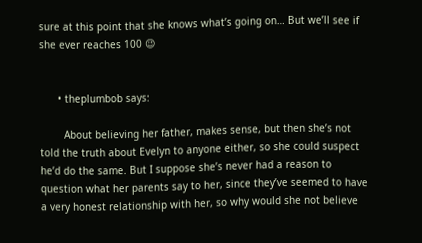sure at this point that she knows what’s going on… But we’ll see if she ever reaches 100 😉


      • theplumbob says:

        About believing her father, makes sense, but then she’s not told the truth about Evelyn to anyone either, so she could suspect he’d do the same. But I suppose she’s never had a reason to question what her parents say to her, since they’ve seemed to have a very honest relationship with her, so why would she not believe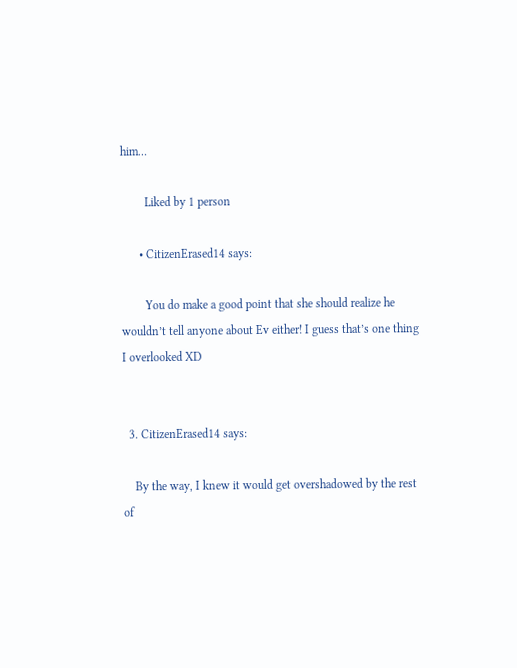him…

        Liked by 1 person

      • CitizenErased14 says:

        You do make a good point that she should realize he wouldn’t tell anyone about Ev either! I guess that’s one thing I overlooked XD


  3. CitizenErased14 says:

    By the way, I knew it would get overshadowed by the rest of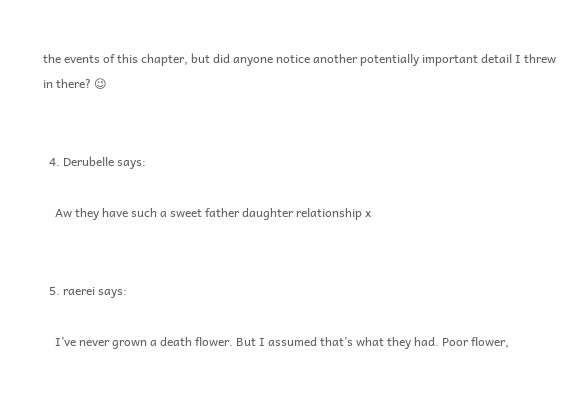the events of this chapter, but did anyone notice another potentially important detail I threw in there? 😉


  4. Derubelle says:

    Aw they have such a sweet father daughter relationship x


  5. raerei says:

    I’ve never grown a death flower. But I assumed that’s what they had. Poor flower,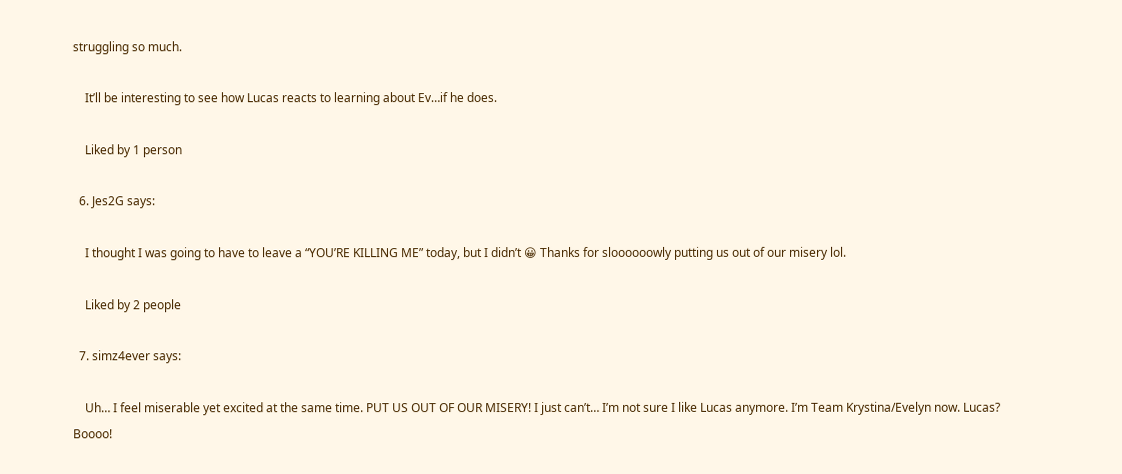struggling so much.

    It’ll be interesting to see how Lucas reacts to learning about Ev…if he does.

    Liked by 1 person

  6. Jes2G says:

    I thought I was going to have to leave a “YOU’RE KILLING ME” today, but I didn’t 😀 Thanks for sloooooowly putting us out of our misery lol.

    Liked by 2 people

  7. simz4ever says:

    Uh… I feel miserable yet excited at the same time. PUT US OUT OF OUR MISERY! I just can’t… I’m not sure I like Lucas anymore. I’m Team Krystina/Evelyn now. Lucas? Boooo!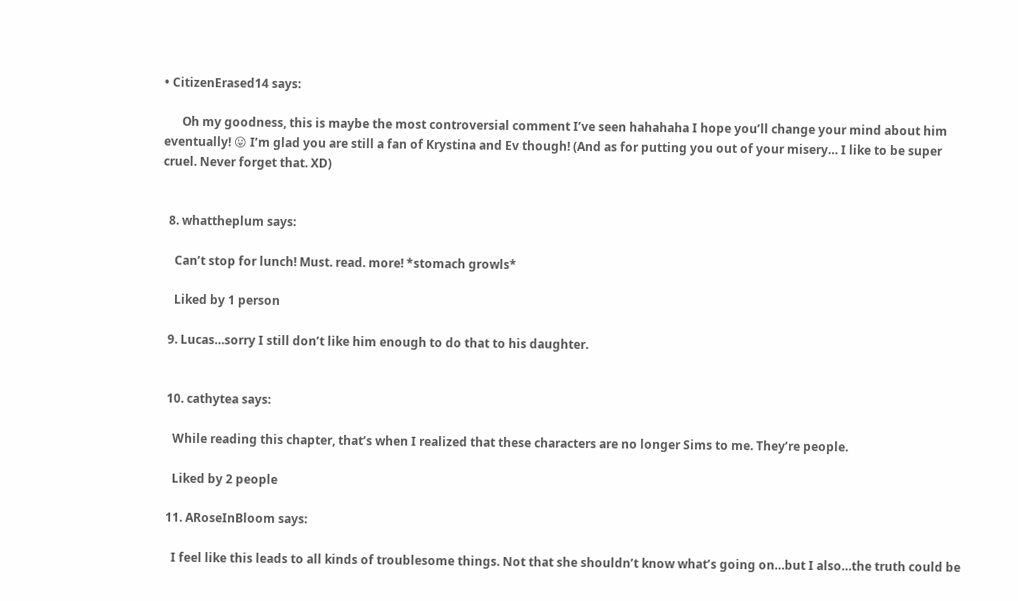• CitizenErased14 says:

      Oh my goodness, this is maybe the most controversial comment I’ve seen hahahaha I hope you’ll change your mind about him eventually! 😛 I’m glad you are still a fan of Krystina and Ev though! (And as for putting you out of your misery… I like to be super cruel. Never forget that. XD)


  8. whattheplum says:

    Can’t stop for lunch! Must. read. more! *stomach growls*

    Liked by 1 person

  9. Lucas…sorry I still don’t like him enough to do that to his daughter.


  10. cathytea says:

    While reading this chapter, that’s when I realized that these characters are no longer Sims to me. They’re people.

    Liked by 2 people

  11. ARoseInBloom says:

    I feel like this leads to all kinds of troublesome things. Not that she shouldn’t know what’s going on…but I also…the truth could be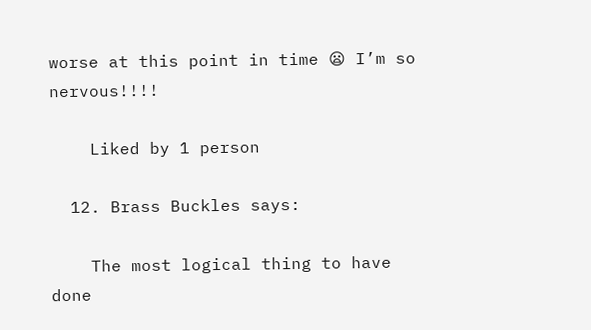worse at this point in time 😦 I’m so nervous!!!!

    Liked by 1 person

  12. Brass Buckles says:

    The most logical thing to have done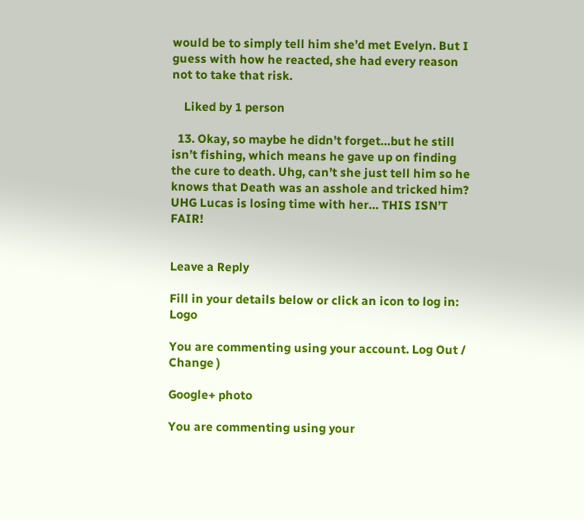would be to simply tell him she’d met Evelyn. But I guess with how he reacted, she had every reason not to take that risk.

    Liked by 1 person

  13. Okay, so maybe he didn’t forget…but he still isn’t fishing, which means he gave up on finding the cure to death. Uhg, can’t she just tell him so he knows that Death was an asshole and tricked him? UHG Lucas is losing time with her… THIS ISN’T FAIR!


Leave a Reply

Fill in your details below or click an icon to log in: Logo

You are commenting using your account. Log Out /  Change )

Google+ photo

You are commenting using your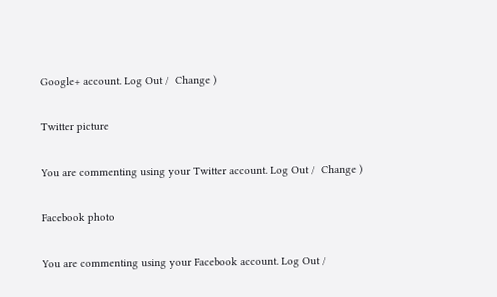Google+ account. Log Out /  Change )

Twitter picture

You are commenting using your Twitter account. Log Out /  Change )

Facebook photo

You are commenting using your Facebook account. Log Out /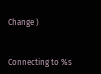Change )


Connecting to %s